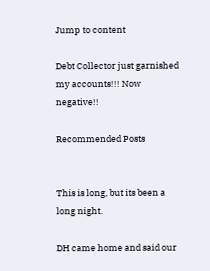Jump to content

Debt Collector just garnished my accounts!!! Now negative!!

Recommended Posts


This is long, but its been a long night.

DH came home and said our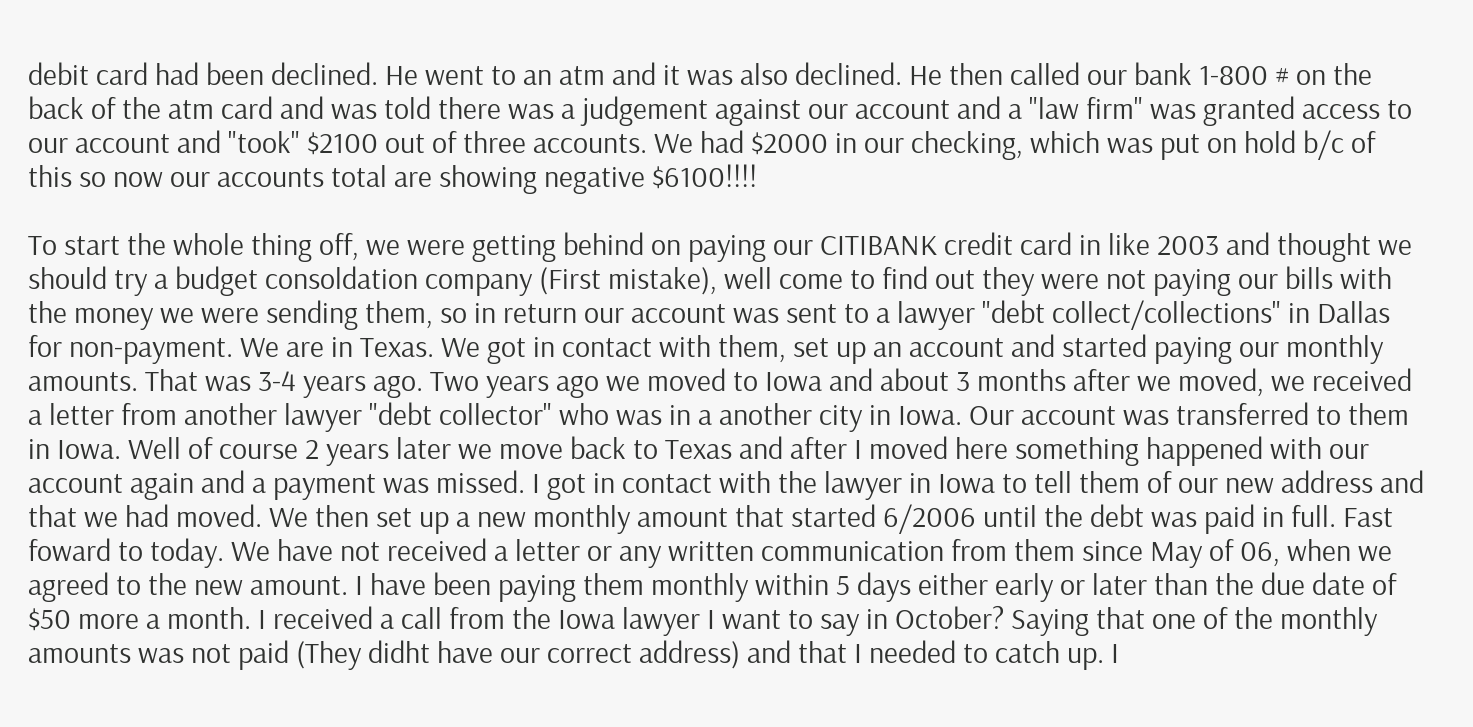debit card had been declined. He went to an atm and it was also declined. He then called our bank 1-800 # on the back of the atm card and was told there was a judgement against our account and a "law firm" was granted access to our account and "took" $2100 out of three accounts. We had $2000 in our checking, which was put on hold b/c of this so now our accounts total are showing negative $6100!!!!

To start the whole thing off, we were getting behind on paying our CITIBANK credit card in like 2003 and thought we should try a budget consoldation company (First mistake), well come to find out they were not paying our bills with the money we were sending them, so in return our account was sent to a lawyer "debt collect/collections" in Dallas for non-payment. We are in Texas. We got in contact with them, set up an account and started paying our monthly amounts. That was 3-4 years ago. Two years ago we moved to Iowa and about 3 months after we moved, we received a letter from another lawyer "debt collector" who was in a another city in Iowa. Our account was transferred to them in Iowa. Well of course 2 years later we move back to Texas and after I moved here something happened with our account again and a payment was missed. I got in contact with the lawyer in Iowa to tell them of our new address and that we had moved. We then set up a new monthly amount that started 6/2006 until the debt was paid in full. Fast foward to today. We have not received a letter or any written communication from them since May of 06, when we agreed to the new amount. I have been paying them monthly within 5 days either early or later than the due date of $50 more a month. I received a call from the Iowa lawyer I want to say in October? Saying that one of the monthly amounts was not paid (They didht have our correct address) and that I needed to catch up. I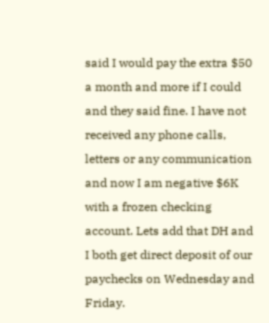said I would pay the extra $50 a month and more if I could and they said fine. I have not received any phone calls, letters or any communication and now I am negative $6K with a frozen checking account. Lets add that DH and I both get direct deposit of our paychecks on Wednesday and Friday.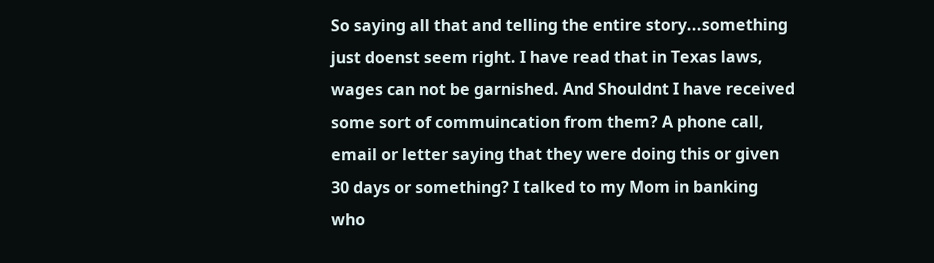So saying all that and telling the entire story...something just doenst seem right. I have read that in Texas laws, wages can not be garnished. And Shouldnt I have received some sort of commuincation from them? A phone call, email or letter saying that they were doing this or given 30 days or something? I talked to my Mom in banking who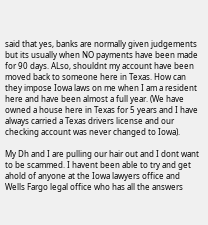said that yes, banks are normally given judgements but its usually when NO payments have been made for 90 days. ALso, shouldnt my account have been moved back to someone here in Texas. How can they impose Iowa laws on me when I am a resident here and have been almost a full year. (We have owned a house here in Texas for 5 years and I have always carried a Texas drivers license and our checking account was never changed to Iowa).

My Dh and I are pulling our hair out and I dont want to be scammed. I havent been able to try and get ahold of anyone at the Iowa lawyers office and Wells Fargo legal office who has all the answers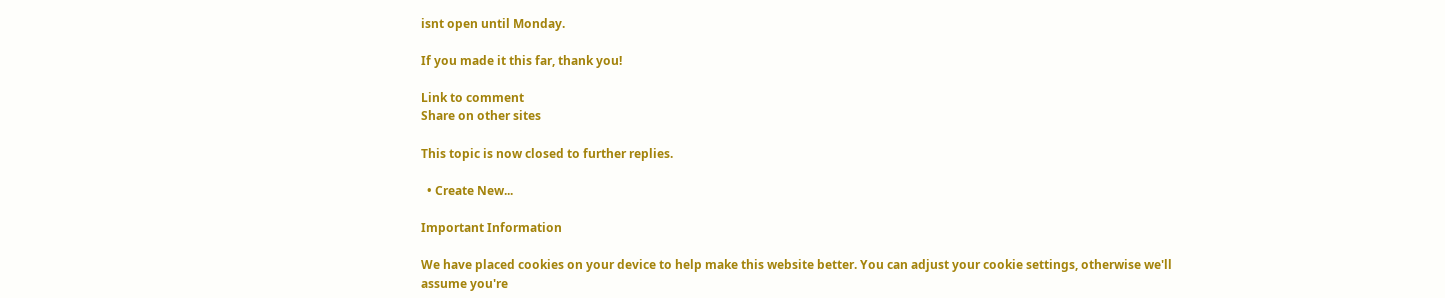isnt open until Monday.

If you made it this far, thank you!

Link to comment
Share on other sites

This topic is now closed to further replies.

  • Create New...

Important Information

We have placed cookies on your device to help make this website better. You can adjust your cookie settings, otherwise we'll assume you're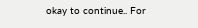okay to continue.. For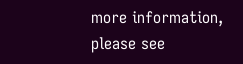more information, please see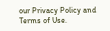our Privacy Policy and Terms of Use.